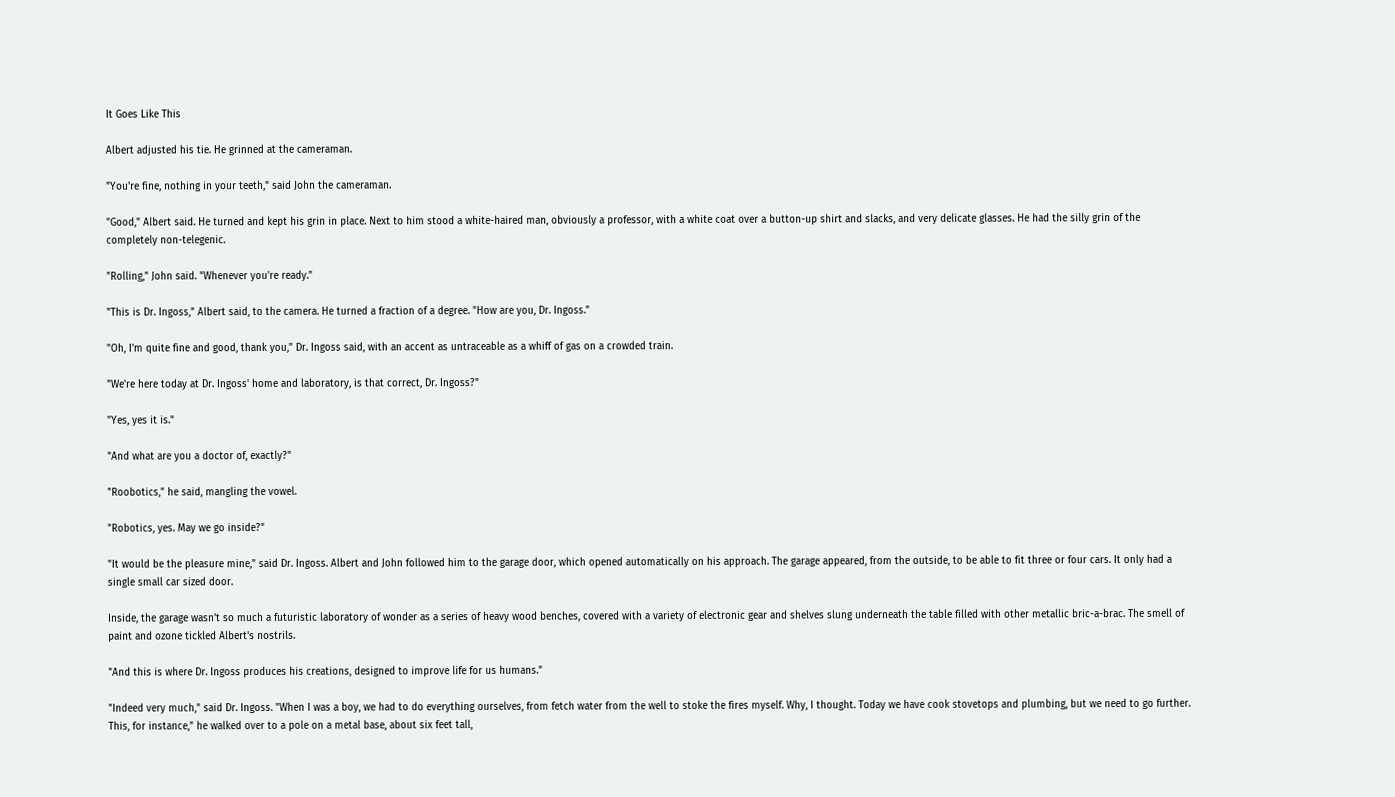It Goes Like This

Albert adjusted his tie. He grinned at the cameraman.

"You're fine, nothing in your teeth," said John the cameraman.

"Good," Albert said. He turned and kept his grin in place. Next to him stood a white-haired man, obviously a professor, with a white coat over a button-up shirt and slacks, and very delicate glasses. He had the silly grin of the completely non-telegenic.

"Rolling," John said. "Whenever you're ready."

"This is Dr. Ingoss," Albert said, to the camera. He turned a fraction of a degree. "How are you, Dr. Ingoss."

"Oh, I'm quite fine and good, thank you," Dr. Ingoss said, with an accent as untraceable as a whiff of gas on a crowded train.

"We're here today at Dr. Ingoss' home and laboratory, is that correct, Dr. Ingoss?"

"Yes, yes it is."

"And what are you a doctor of, exactly?"

"Roobotics," he said, mangling the vowel.

"Robotics, yes. May we go inside?"

"It would be the pleasure mine," said Dr. Ingoss. Albert and John followed him to the garage door, which opened automatically on his approach. The garage appeared, from the outside, to be able to fit three or four cars. It only had a single small car sized door.

Inside, the garage wasn't so much a futuristic laboratory of wonder as a series of heavy wood benches, covered with a variety of electronic gear and shelves slung underneath the table filled with other metallic bric-a-brac. The smell of paint and ozone tickled Albert's nostrils.

"And this is where Dr. Ingoss produces his creations, designed to improve life for us humans."

"Indeed very much," said Dr. Ingoss. "When I was a boy, we had to do everything ourselves, from fetch water from the well to stoke the fires myself. Why, I thought. Today we have cook stovetops and plumbing, but we need to go further. This, for instance," he walked over to a pole on a metal base, about six feet tall,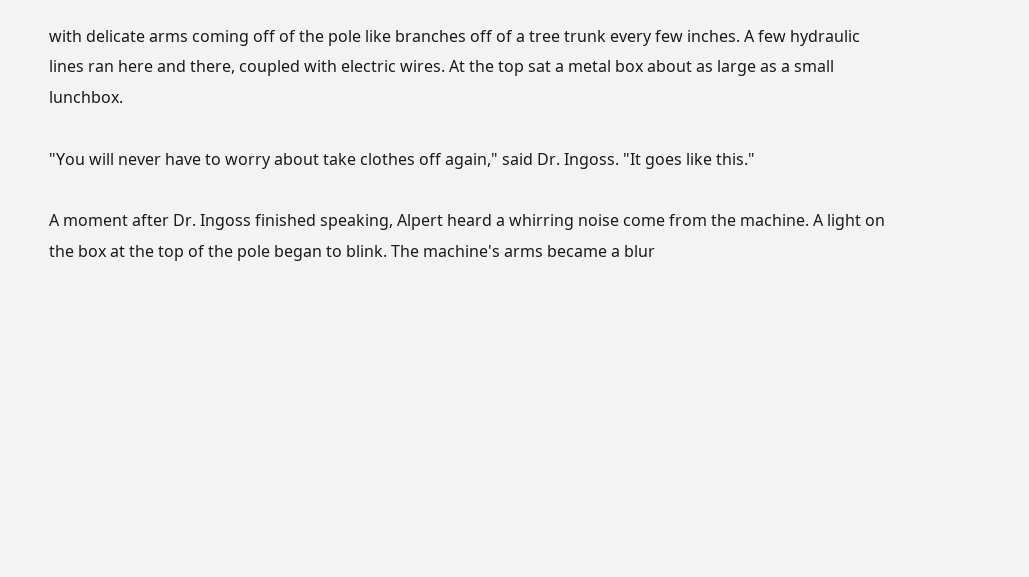with delicate arms coming off of the pole like branches off of a tree trunk every few inches. A few hydraulic lines ran here and there, coupled with electric wires. At the top sat a metal box about as large as a small lunchbox.

"You will never have to worry about take clothes off again," said Dr. Ingoss. "It goes like this."

A moment after Dr. Ingoss finished speaking, Alpert heard a whirring noise come from the machine. A light on the box at the top of the pole began to blink. The machine's arms became a blur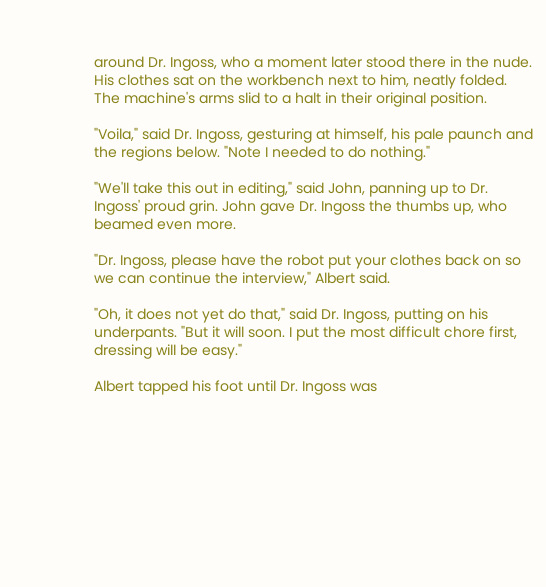around Dr. Ingoss, who a moment later stood there in the nude. His clothes sat on the workbench next to him, neatly folded. The machine's arms slid to a halt in their original position.

"Voila," said Dr. Ingoss, gesturing at himself, his pale paunch and the regions below. "Note I needed to do nothing."

"We'll take this out in editing," said John, panning up to Dr. Ingoss' proud grin. John gave Dr. Ingoss the thumbs up, who beamed even more.

"Dr. Ingoss, please have the robot put your clothes back on so we can continue the interview," Albert said.

"Oh, it does not yet do that," said Dr. Ingoss, putting on his underpants. "But it will soon. I put the most difficult chore first, dressing will be easy."

Albert tapped his foot until Dr. Ingoss was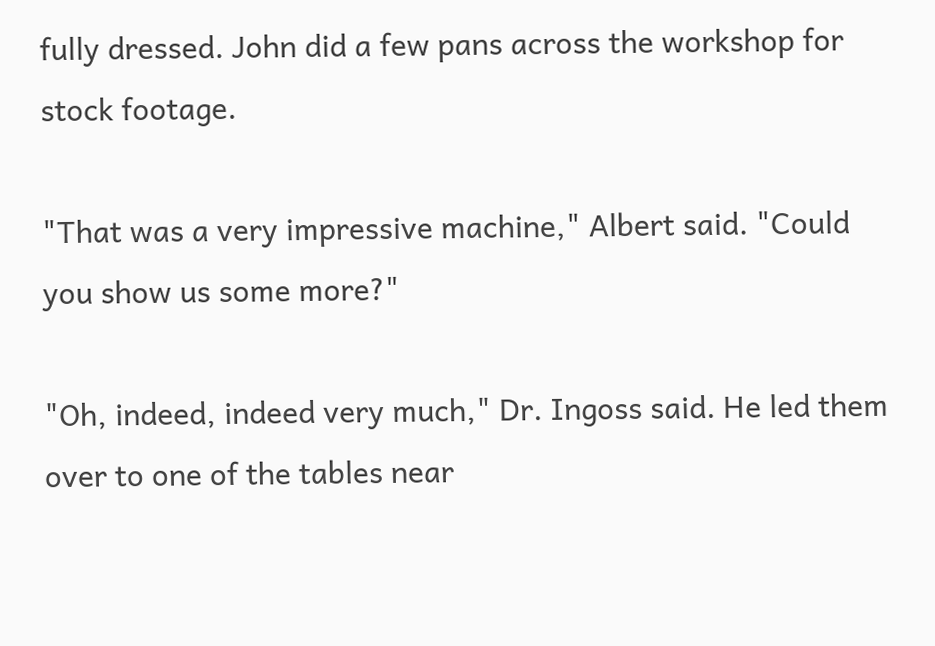fully dressed. John did a few pans across the workshop for stock footage.

"That was a very impressive machine," Albert said. "Could you show us some more?"

"Oh, indeed, indeed very much," Dr. Ingoss said. He led them over to one of the tables near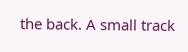the back. A small track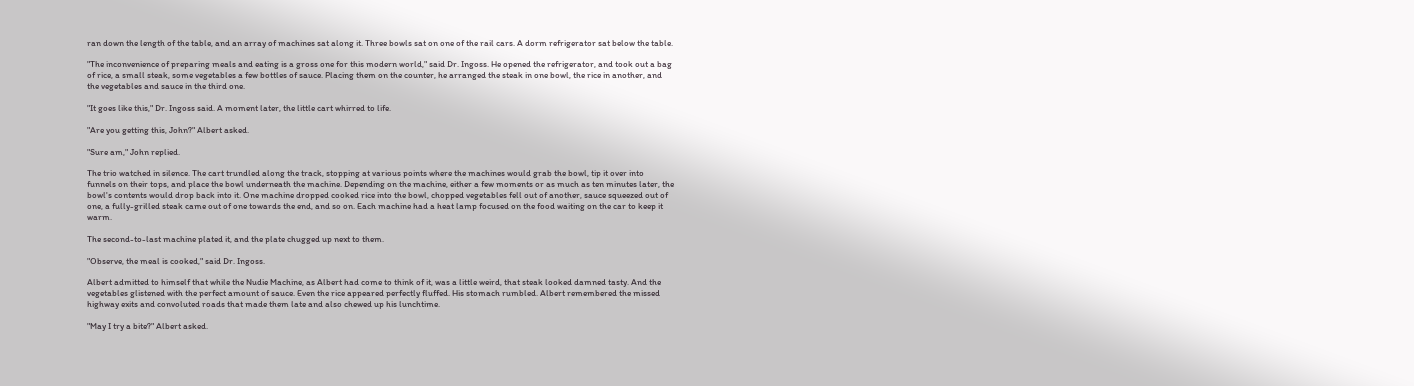ran down the length of the table, and an array of machines sat along it. Three bowls sat on one of the rail cars. A dorm refrigerator sat below the table.

"The inconvenience of preparing meals and eating is a gross one for this modern world," said Dr. Ingoss. He opened the refrigerator, and took out a bag of rice, a small steak, some vegetables a few bottles of sauce. Placing them on the counter, he arranged the steak in one bowl, the rice in another, and the vegetables and sauce in the third one.

"It goes like this," Dr. Ingoss said. A moment later, the little cart whirred to life.

"Are you getting this, John?" Albert asked.

"Sure am," John replied.

The trio watched in silence. The cart trundled along the track, stopping at various points where the machines would grab the bowl, tip it over into funnels on their tops, and place the bowl underneath the machine. Depending on the machine, either a few moments or as much as ten minutes later, the bowl's contents would drop back into it. One machine dropped cooked rice into the bowl, chopped vegetables fell out of another, sauce squeezed out of one, a fully-grilled steak came out of one towards the end, and so on. Each machine had a heat lamp focused on the food waiting on the car to keep it warm.

The second-to-last machine plated it, and the plate chugged up next to them.

"Observe, the meal is cooked," said Dr. Ingoss.

Albert admitted to himself that while the Nudie Machine, as Albert had come to think of it, was a little weird, that steak looked damned tasty. And the vegetables glistened with the perfect amount of sauce. Even the rice appeared perfectly fluffed. His stomach rumbled. Albert remembered the missed highway exits and convoluted roads that made them late and also chewed up his lunchtime.

"May I try a bite?" Albert asked.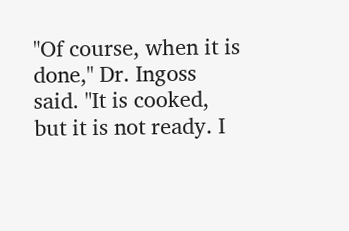"Of course, when it is done," Dr. Ingoss said. "It is cooked, but it is not ready. I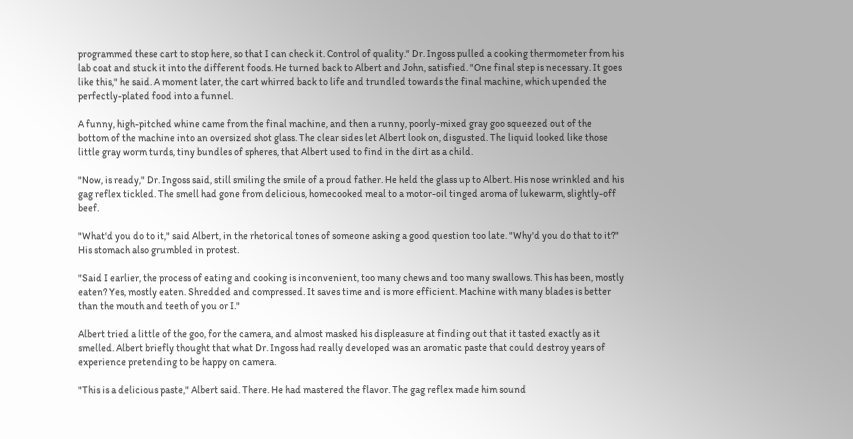programmed these cart to stop here, so that I can check it. Control of quality." Dr. Ingoss pulled a cooking thermometer from his lab coat and stuck it into the different foods. He turned back to Albert and John, satisfied. "One final step is necessary. It goes like this," he said. A moment later, the cart whirred back to life and trundled towards the final machine, which upended the perfectly-plated food into a funnel.

A funny, high-pitched whine came from the final machine, and then a runny, poorly-mixed gray goo squeezed out of the bottom of the machine into an oversized shot glass. The clear sides let Albert look on, disgusted. The liquid looked like those little gray worm turds, tiny bundles of spheres, that Albert used to find in the dirt as a child.

"Now, is ready," Dr. Ingoss said, still smiling the smile of a proud father. He held the glass up to Albert. His nose wrinkled and his gag reflex tickled. The smell had gone from delicious, homecooked meal to a motor-oil tinged aroma of lukewarm, slightly-off beef.

"What'd you do to it," said Albert, in the rhetorical tones of someone asking a good question too late. "Why'd you do that to it?" His stomach also grumbled in protest.

"Said I earlier, the process of eating and cooking is inconvenient, too many chews and too many swallows. This has been, mostly eaten? Yes, mostly eaten. Shredded and compressed. It saves time and is more efficient. Machine with many blades is better than the mouth and teeth of you or I."

Albert tried a little of the goo, for the camera, and almost masked his displeasure at finding out that it tasted exactly as it smelled. Albert briefly thought that what Dr. Ingoss had really developed was an aromatic paste that could destroy years of experience pretending to be happy on camera.

"This is a delicious paste," Albert said. There. He had mastered the flavor. The gag reflex made him sound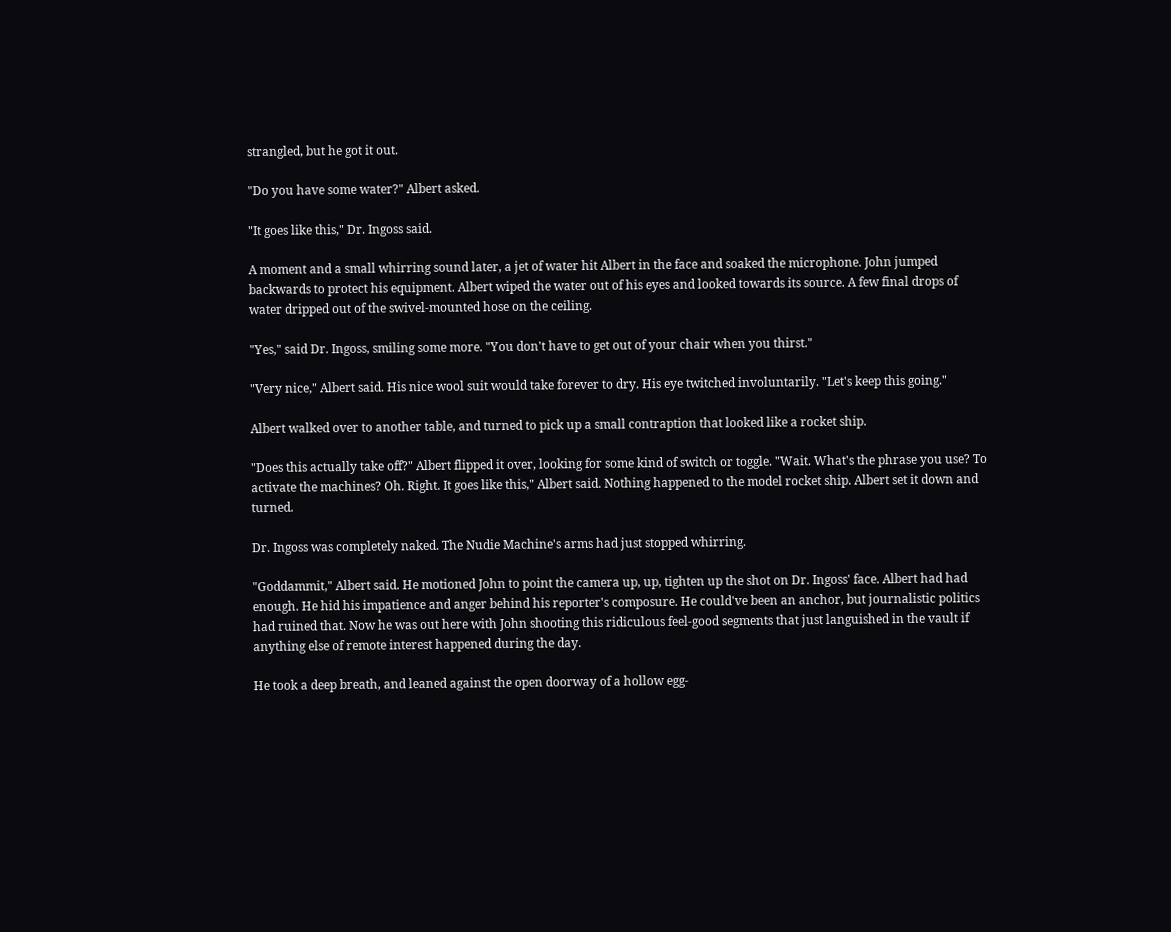strangled, but he got it out.

"Do you have some water?" Albert asked.

"It goes like this," Dr. Ingoss said.

A moment and a small whirring sound later, a jet of water hit Albert in the face and soaked the microphone. John jumped backwards to protect his equipment. Albert wiped the water out of his eyes and looked towards its source. A few final drops of water dripped out of the swivel-mounted hose on the ceiling.

"Yes," said Dr. Ingoss, smiling some more. "You don't have to get out of your chair when you thirst."

"Very nice," Albert said. His nice wool suit would take forever to dry. His eye twitched involuntarily. "Let's keep this going."

Albert walked over to another table, and turned to pick up a small contraption that looked like a rocket ship.

"Does this actually take off?" Albert flipped it over, looking for some kind of switch or toggle. "Wait. What's the phrase you use? To activate the machines? Oh. Right. It goes like this," Albert said. Nothing happened to the model rocket ship. Albert set it down and turned.

Dr. Ingoss was completely naked. The Nudie Machine's arms had just stopped whirring.

"Goddammit," Albert said. He motioned John to point the camera up, up, tighten up the shot on Dr. Ingoss' face. Albert had had enough. He hid his impatience and anger behind his reporter's composure. He could've been an anchor, but journalistic politics had ruined that. Now he was out here with John shooting this ridiculous feel-good segments that just languished in the vault if anything else of remote interest happened during the day.

He took a deep breath, and leaned against the open doorway of a hollow egg-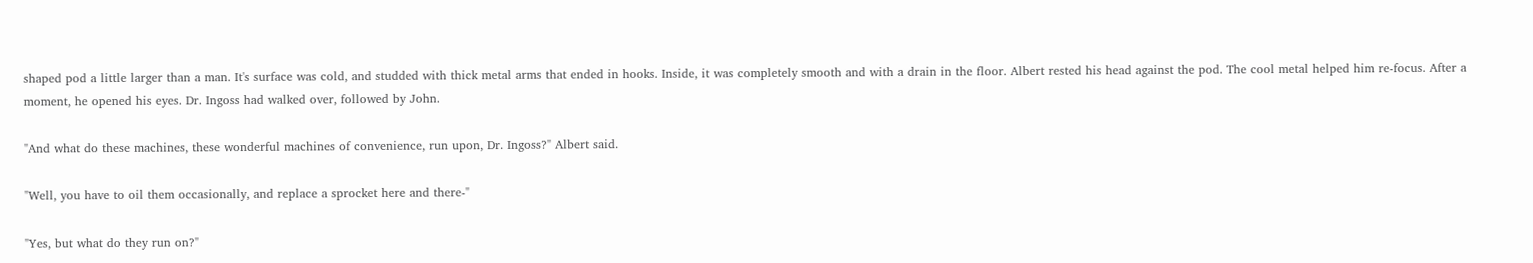shaped pod a little larger than a man. It's surface was cold, and studded with thick metal arms that ended in hooks. Inside, it was completely smooth and with a drain in the floor. Albert rested his head against the pod. The cool metal helped him re-focus. After a moment, he opened his eyes. Dr. Ingoss had walked over, followed by John.

"And what do these machines, these wonderful machines of convenience, run upon, Dr. Ingoss?" Albert said.

"Well, you have to oil them occasionally, and replace a sprocket here and there-"

"Yes, but what do they run on?"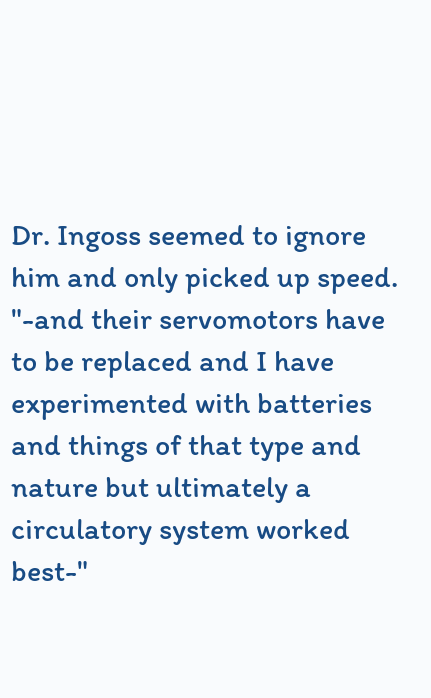Dr. Ingoss seemed to ignore him and only picked up speed. "-and their servomotors have to be replaced and I have experimented with batteries and things of that type and nature but ultimately a circulatory system worked best-"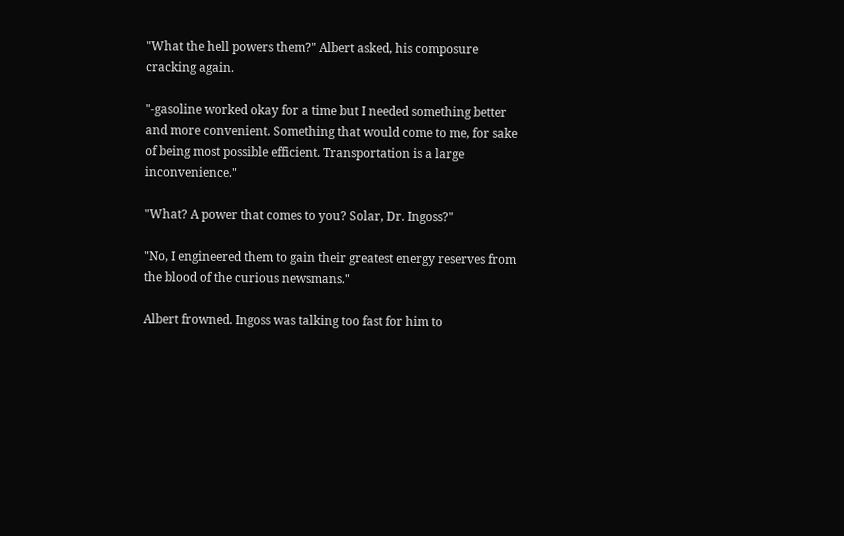"What the hell powers them?" Albert asked, his composure cracking again.

"-gasoline worked okay for a time but I needed something better and more convenient. Something that would come to me, for sake of being most possible efficient. Transportation is a large inconvenience."

"What? A power that comes to you? Solar, Dr. Ingoss?"

"No, I engineered them to gain their greatest energy reserves from the blood of the curious newsmans."

Albert frowned. Ingoss was talking too fast for him to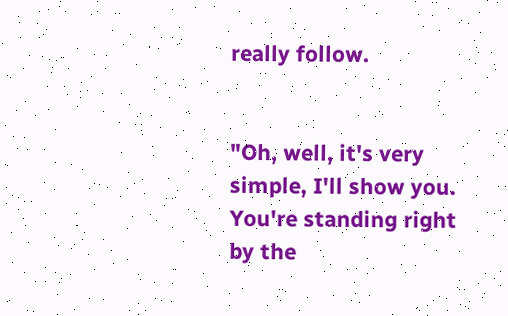really follow.


"Oh, well, it's very simple, I'll show you. You're standing right by the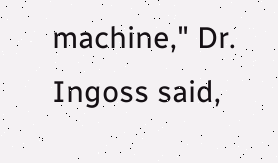machine," Dr. Ingoss said,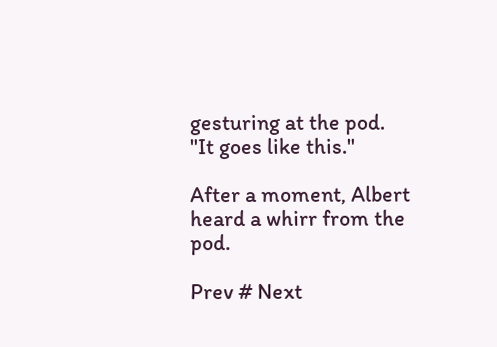gesturing at the pod. "It goes like this."

After a moment, Albert heard a whirr from the pod.

Prev # Next